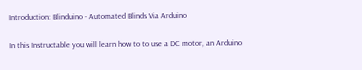Introduction: Blinduino - Automated Blinds Via Arduino

In this Instructable you will learn how to to use a DC motor, an Arduino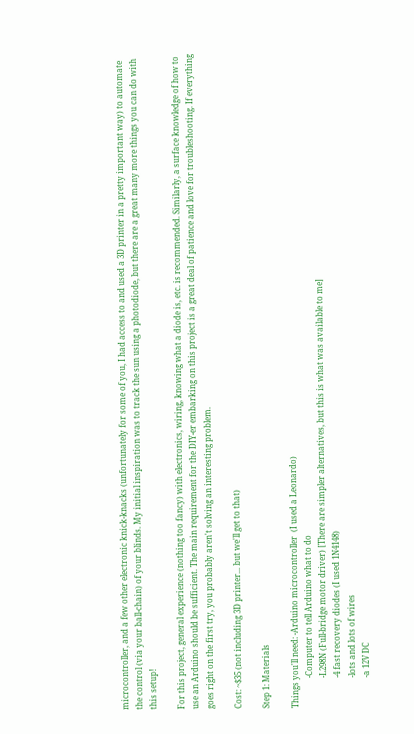microcontroller, and a few other electronic knick-knacks (unfortunately for some of you, I had access to and used a 3D printer in a pretty important way) to automate the control (via your ball-chain) of your blinds. My initial inspiration was to track the sun using a photodiode, but there are a great many more things you can do with this setup!

For this project, general experience (nothing too fancy) with electronics, wiring, knowing what a diode is, etc. is recommended. Similarly, a surface knowledge of how to use an Arduino should be sufficient. The main requirement for the DIY-er embarking on this project is a great deal of patience and love for troubleshooting. If everything goes right on the first try, you probably aren't solving an interesting problem.

Cost: ~$35 (not including 3D printer... but we'll get to that)

Step 1: Materials

Things you'll need: -Arduino microcontroller  (I used a Leonardo)
               -Computer to tell Arduino what to do
               -L298N (Full-bridge motor driver) [There are simpler alternatives, but this is what was available to me]
               -4 fast recovery diodes (I used 1N4148)
               -lots and lots of wires
               -a 12V DC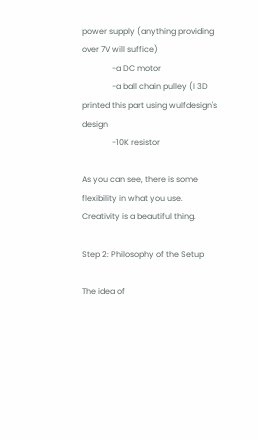power supply (anything providing over 7V will suffice)
               -a DC motor
               -a ball chain pulley (I 3D printed this part using wulfdesign's design
               -10K resistor

As you can see, there is some flexibility in what you use. Creativity is a beautiful thing.

Step 2: Philosophy of the Setup

The idea of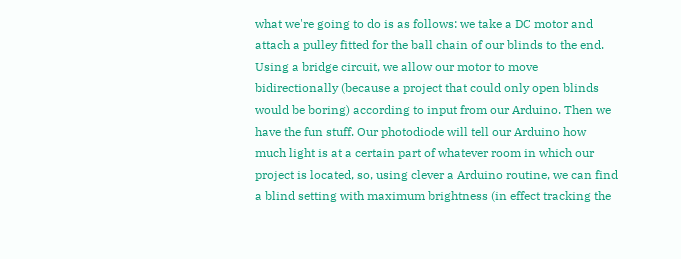what we're going to do is as follows: we take a DC motor and attach a pulley fitted for the ball chain of our blinds to the end. Using a bridge circuit, we allow our motor to move bidirectionally (because a project that could only open blinds would be boring) according to input from our Arduino. Then we have the fun stuff. Our photodiode will tell our Arduino how much light is at a certain part of whatever room in which our project is located, so, using clever a Arduino routine, we can find a blind setting with maximum brightness (in effect tracking the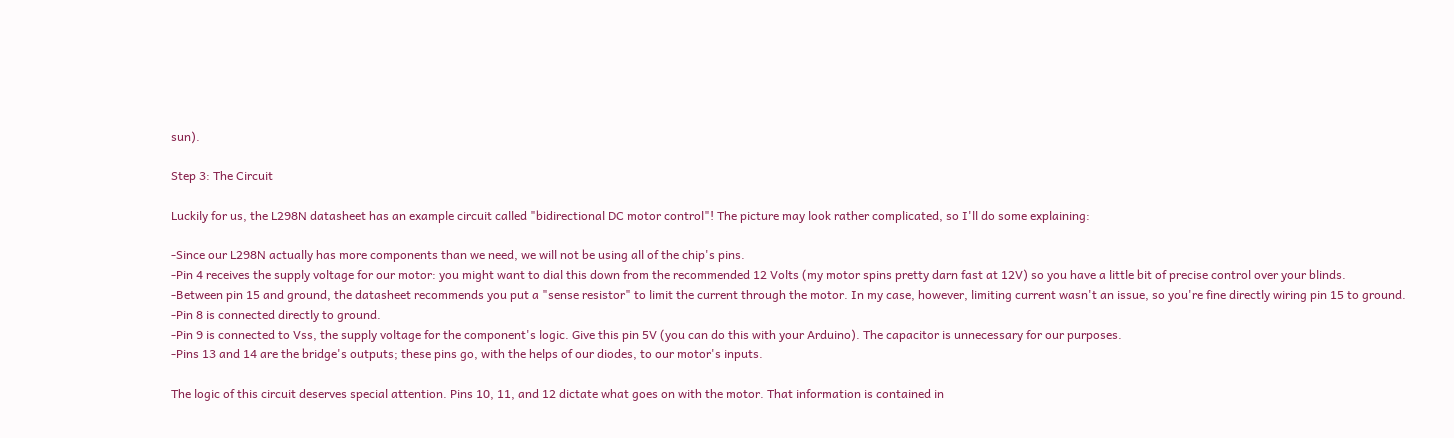sun).

Step 3: The Circuit

Luckily for us, the L298N datasheet has an example circuit called "bidirectional DC motor control"! The picture may look rather complicated, so I'll do some explaining:

-Since our L298N actually has more components than we need, we will not be using all of the chip's pins.
-Pin 4 receives the supply voltage for our motor: you might want to dial this down from the recommended 12 Volts (my motor spins pretty darn fast at 12V) so you have a little bit of precise control over your blinds.
-Between pin 15 and ground, the datasheet recommends you put a "sense resistor" to limit the current through the motor. In my case, however, limiting current wasn't an issue, so you're fine directly wiring pin 15 to ground.
-Pin 8 is connected directly to ground.
-Pin 9 is connected to Vss, the supply voltage for the component's logic. Give this pin 5V (you can do this with your Arduino). The capacitor is unnecessary for our purposes.
-Pins 13 and 14 are the bridge's outputs; these pins go, with the helps of our diodes, to our motor's inputs.

The logic of this circuit deserves special attention. Pins 10, 11, and 12 dictate what goes on with the motor. That information is contained in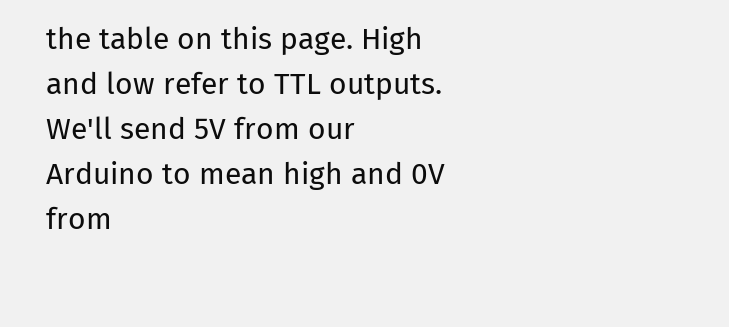the table on this page. High and low refer to TTL outputs. We'll send 5V from our Arduino to mean high and 0V from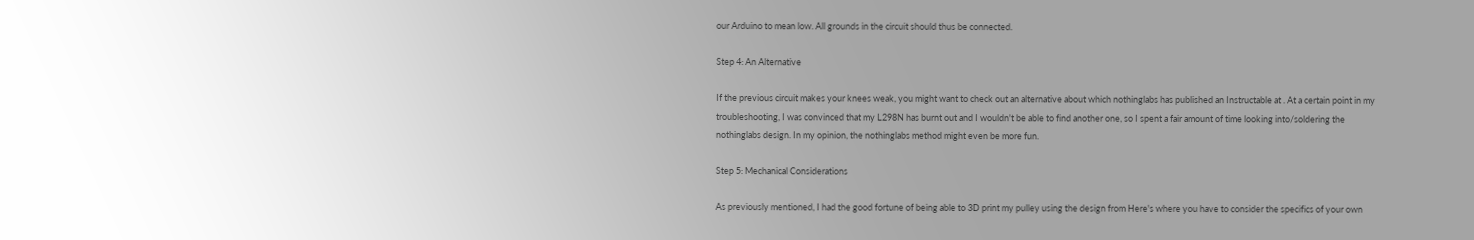our Arduino to mean low. All grounds in the circuit should thus be connected.

Step 4: An Alternative

If the previous circuit makes your knees weak, you might want to check out an alternative about which nothinglabs has published an Instructable at . At a certain point in my troubleshooting, I was convinced that my L298N has burnt out and I wouldn't be able to find another one, so I spent a fair amount of time looking into/soldering the nothinglabs design. In my opinion, the nothinglabs method might even be more fun.

Step 5: Mechanical Considerations

As previously mentioned, I had the good fortune of being able to 3D print my pulley using the design from Here's where you have to consider the specifics of your own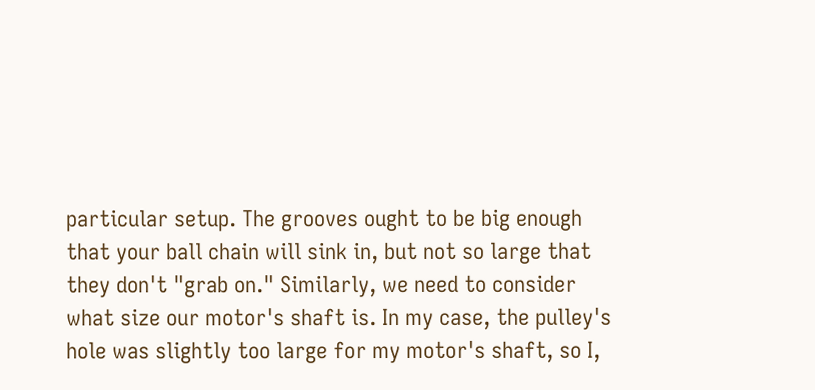particular setup. The grooves ought to be big enough that your ball chain will sink in, but not so large that they don't "grab on." Similarly, we need to consider what size our motor's shaft is. In my case, the pulley's hole was slightly too large for my motor's shaft, so I,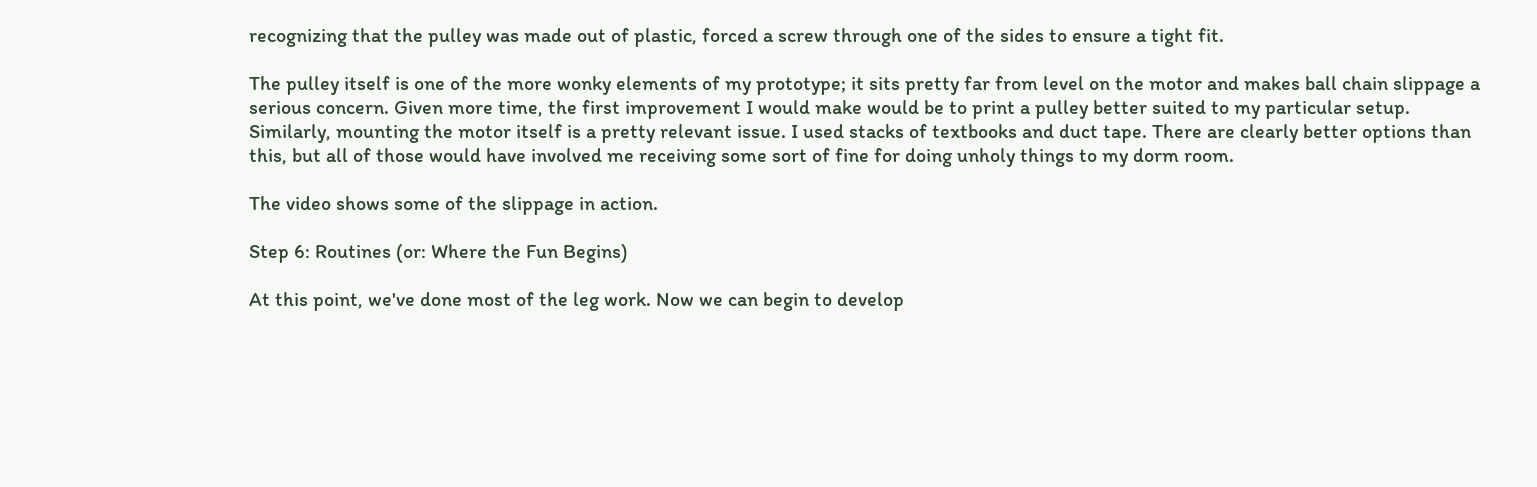recognizing that the pulley was made out of plastic, forced a screw through one of the sides to ensure a tight fit.

The pulley itself is one of the more wonky elements of my prototype; it sits pretty far from level on the motor and makes ball chain slippage a serious concern. Given more time, the first improvement I would make would be to print a pulley better suited to my particular setup. Similarly, mounting the motor itself is a pretty relevant issue. I used stacks of textbooks and duct tape. There are clearly better options than this, but all of those would have involved me receiving some sort of fine for doing unholy things to my dorm room.

The video shows some of the slippage in action.

Step 6: Routines (or: Where the Fun Begins)

At this point, we've done most of the leg work. Now we can begin to develop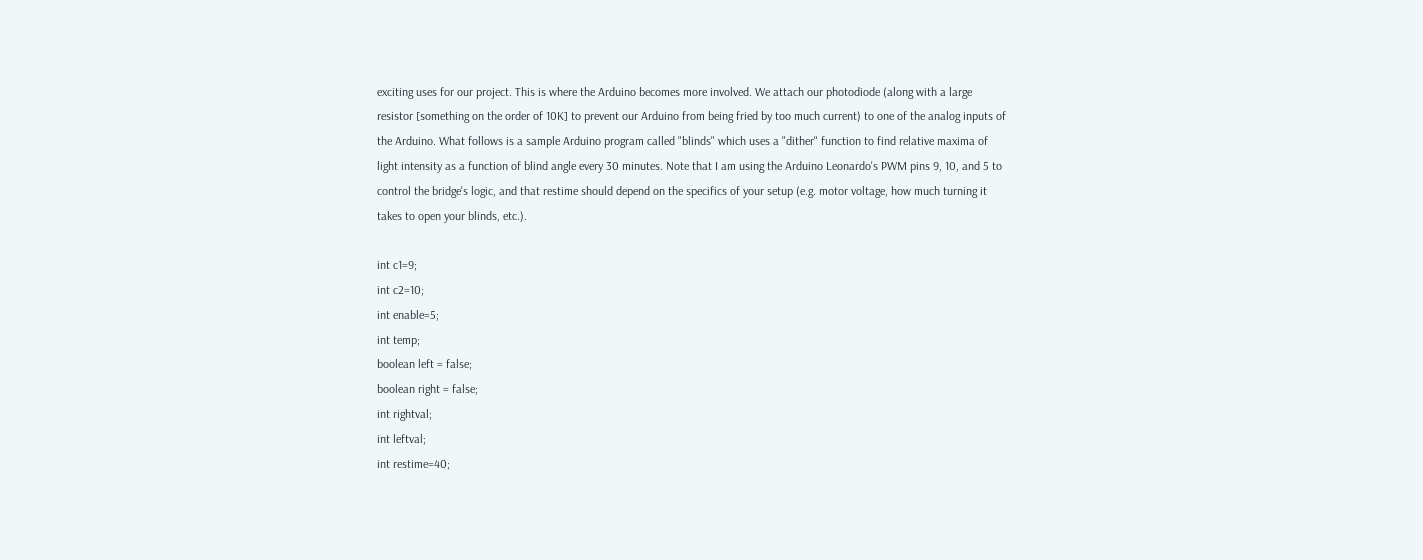exciting uses for our project. This is where the Arduino becomes more involved. We attach our photodiode (along with a large resistor [something on the order of 10K] to prevent our Arduino from being fried by too much current) to one of the analog inputs of the Arduino. What follows is a sample Arduino program called "blinds" which uses a "dither" function to find relative maxima of light intensity as a function of blind angle every 30 minutes. Note that I am using the Arduino Leonardo's PWM pins 9, 10, and 5 to control the bridge's logic, and that restime should depend on the specifics of your setup (e.g. motor voltage, how much turning it takes to open your blinds, etc.).

int c1=9;
int c2=10;
int enable=5;
int temp;
boolean left = false;
boolean right = false;
int rightval;
int leftval;
int restime=40;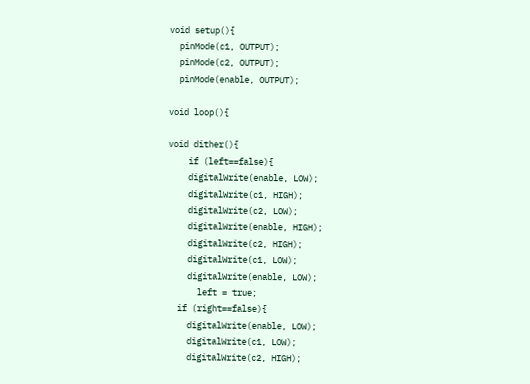void setup(){
  pinMode(c1, OUTPUT);
  pinMode(c2, OUTPUT);
  pinMode(enable, OUTPUT);

void loop(){

void dither(){
    if (left==false){
    digitalWrite(enable, LOW);
    digitalWrite(c1, HIGH);
    digitalWrite(c2, LOW);
    digitalWrite(enable, HIGH);
    digitalWrite(c2, HIGH);
    digitalWrite(c1, LOW);
    digitalWrite(enable, LOW);
      left = true;
  if (right==false){
    digitalWrite(enable, LOW);
    digitalWrite(c1, LOW);
    digitalWrite(c2, HIGH);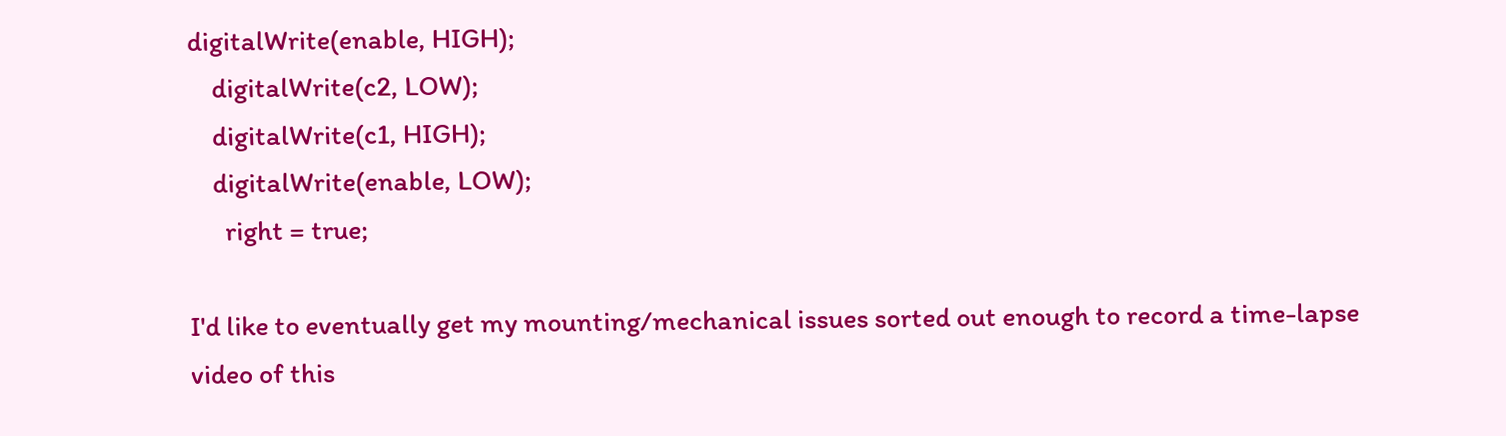digitalWrite(enable, HIGH);
    digitalWrite(c2, LOW);
    digitalWrite(c1, HIGH);
    digitalWrite(enable, LOW);
      right = true;

I'd like to eventually get my mounting/mechanical issues sorted out enough to record a time-lapse video of this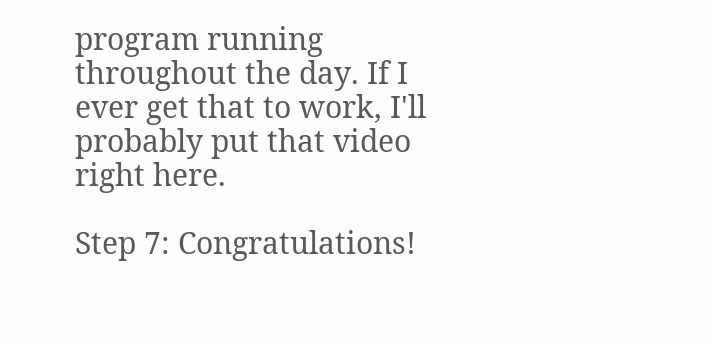program running throughout the day. If I ever get that to work, I'll probably put that video right here.

Step 7: Congratulations!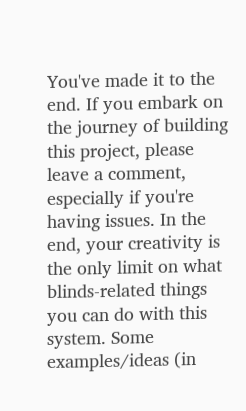You've made it to the end. If you embark on the journey of building this project, please leave a comment, especially if you're having issues. In the end, your creativity is the only limit on what blinds-related things you can do with this system. Some examples/ideas (in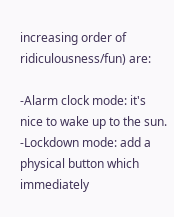increasing order of ridiculousness/fun) are:

-Alarm clock mode: it's nice to wake up to the sun.
-Lockdown mode: add a physical button which immediately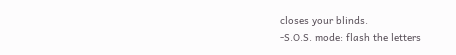closes your blinds.
-S.O.S. mode: flash the letters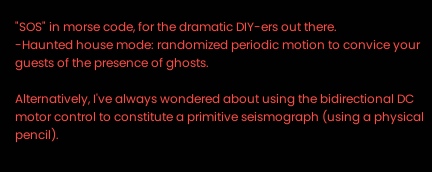"SOS" in morse code, for the dramatic DIY-ers out there.
-Haunted house mode: randomized periodic motion to convice your guests of the presence of ghosts.

Alternatively, I've always wondered about using the bidirectional DC motor control to constitute a primitive seismograph (using a physical pencil).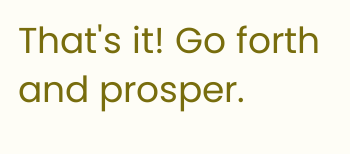That's it! Go forth and prosper.